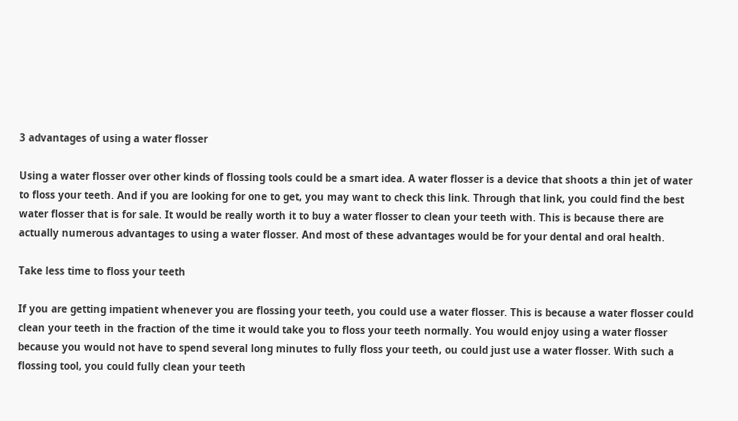3 advantages of using a water flosser

Using a water flosser over other kinds of flossing tools could be a smart idea. A water flosser is a device that shoots a thin jet of water to floss your teeth. And if you are looking for one to get, you may want to check this link. Through that link, you could find the best water flosser that is for sale. It would be really worth it to buy a water flosser to clean your teeth with. This is because there are actually numerous advantages to using a water flosser. And most of these advantages would be for your dental and oral health.

Take less time to floss your teeth

If you are getting impatient whenever you are flossing your teeth, you could use a water flosser. This is because a water flosser could clean your teeth in the fraction of the time it would take you to floss your teeth normally. You would enjoy using a water flosser because you would not have to spend several long minutes to fully floss your teeth, ou could just use a water flosser. With such a flossing tool, you could fully clean your teeth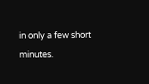in only a few short minutes.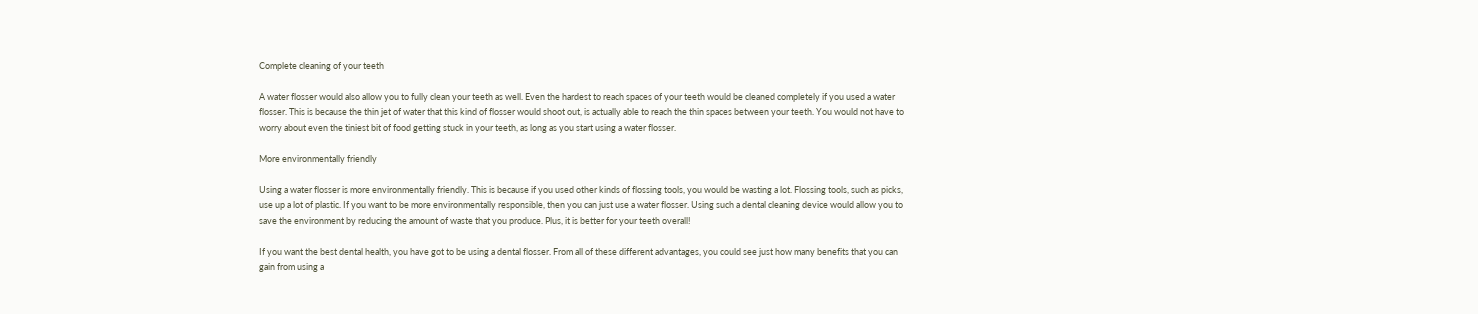Complete cleaning of your teeth

A water flosser would also allow you to fully clean your teeth as well. Even the hardest to reach spaces of your teeth would be cleaned completely if you used a water flosser. This is because the thin jet of water that this kind of flosser would shoot out, is actually able to reach the thin spaces between your teeth. You would not have to worry about even the tiniest bit of food getting stuck in your teeth, as long as you start using a water flosser.

More environmentally friendly

Using a water flosser is more environmentally friendly. This is because if you used other kinds of flossing tools, you would be wasting a lot. Flossing tools, such as picks, use up a lot of plastic. If you want to be more environmentally responsible, then you can just use a water flosser. Using such a dental cleaning device would allow you to save the environment by reducing the amount of waste that you produce. Plus, it is better for your teeth overall!

If you want the best dental health, you have got to be using a dental flosser. From all of these different advantages, you could see just how many benefits that you can gain from using a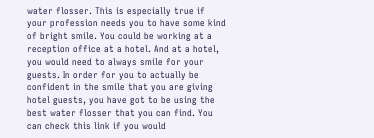water flosser. This is especially true if your profession needs you to have some kind of bright smile. You could be working at a reception office at a hotel. And at a hotel, you would need to always smile for your guests. In order for you to actually be confident in the smile that you are giving hotel guests, you have got to be using the best water flosser that you can find. You can check this link if you would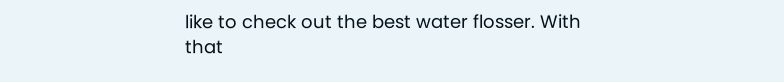like to check out the best water flosser. With that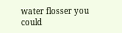water flosser you could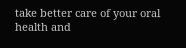take better care of your oral health and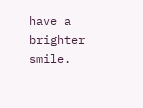have a brighter smile.